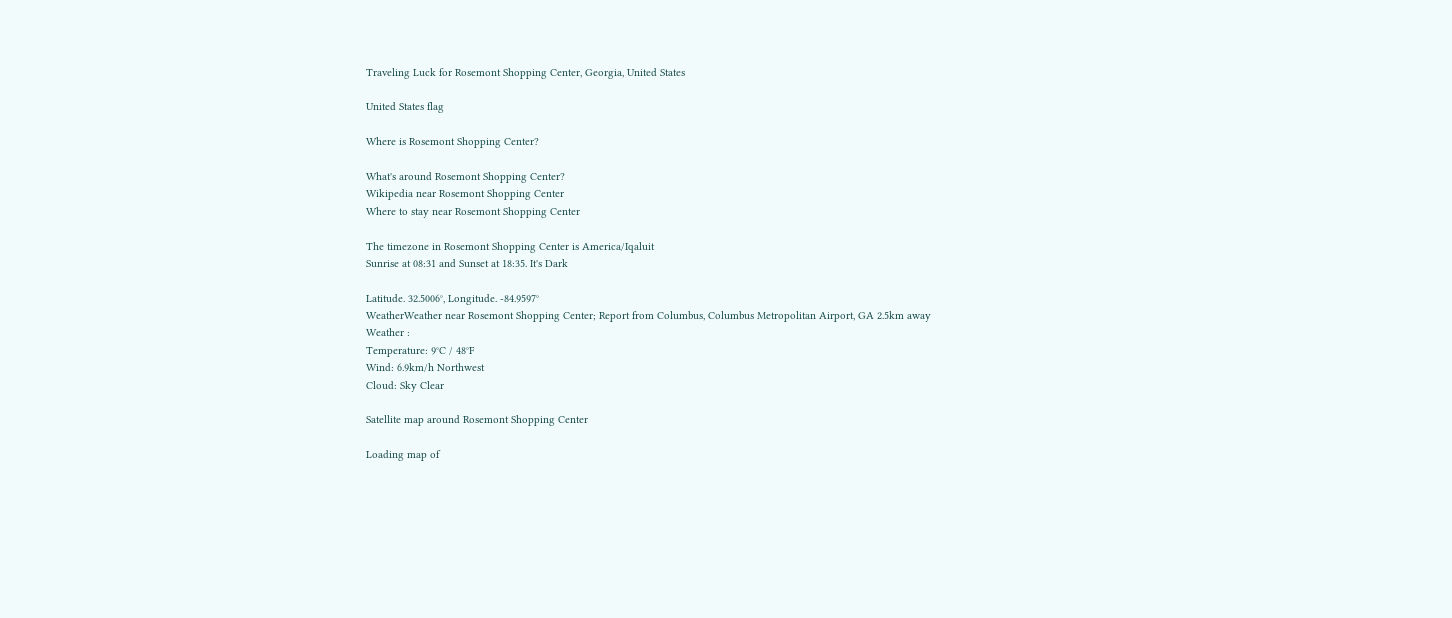Traveling Luck for Rosemont Shopping Center, Georgia, United States

United States flag

Where is Rosemont Shopping Center?

What's around Rosemont Shopping Center?
Wikipedia near Rosemont Shopping Center
Where to stay near Rosemont Shopping Center

The timezone in Rosemont Shopping Center is America/Iqaluit
Sunrise at 08:31 and Sunset at 18:35. It's Dark

Latitude. 32.5006°, Longitude. -84.9597°
WeatherWeather near Rosemont Shopping Center; Report from Columbus, Columbus Metropolitan Airport, GA 2.5km away
Weather :
Temperature: 9°C / 48°F
Wind: 6.9km/h Northwest
Cloud: Sky Clear

Satellite map around Rosemont Shopping Center

Loading map of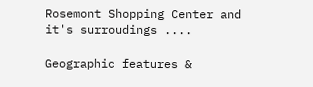Rosemont Shopping Center and it's surroudings ....

Geographic features &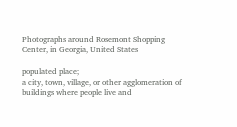Photographs around Rosemont Shopping Center, in Georgia, United States

populated place;
a city, town, village, or other agglomeration of buildings where people live and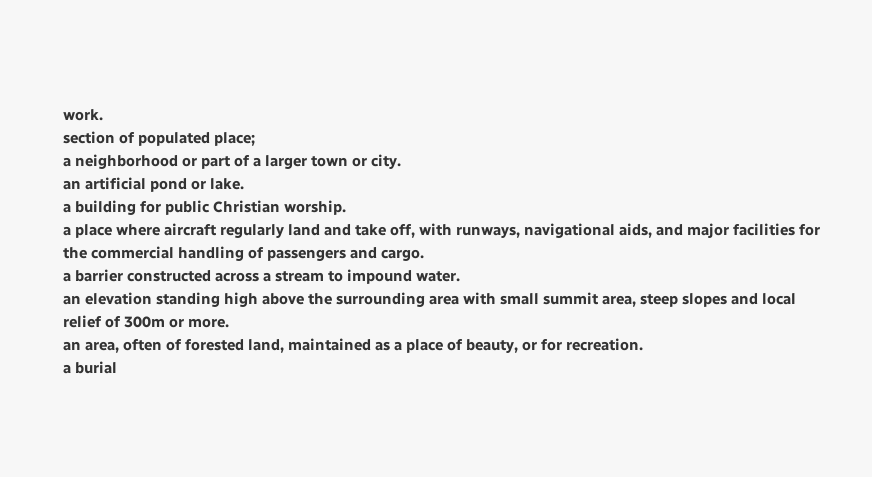work.
section of populated place;
a neighborhood or part of a larger town or city.
an artificial pond or lake.
a building for public Christian worship.
a place where aircraft regularly land and take off, with runways, navigational aids, and major facilities for the commercial handling of passengers and cargo.
a barrier constructed across a stream to impound water.
an elevation standing high above the surrounding area with small summit area, steep slopes and local relief of 300m or more.
an area, often of forested land, maintained as a place of beauty, or for recreation.
a burial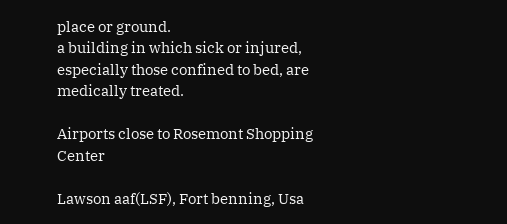place or ground.
a building in which sick or injured, especially those confined to bed, are medically treated.

Airports close to Rosemont Shopping Center

Lawson aaf(LSF), Fort benning, Usa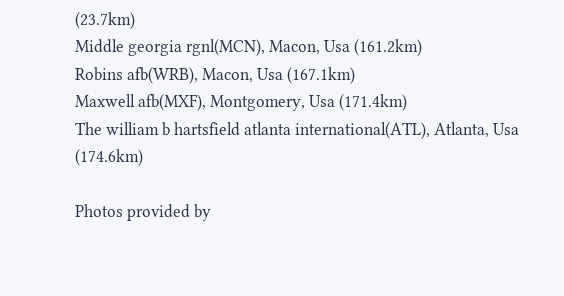(23.7km)
Middle georgia rgnl(MCN), Macon, Usa (161.2km)
Robins afb(WRB), Macon, Usa (167.1km)
Maxwell afb(MXF), Montgomery, Usa (171.4km)
The william b hartsfield atlanta international(ATL), Atlanta, Usa (174.6km)

Photos provided by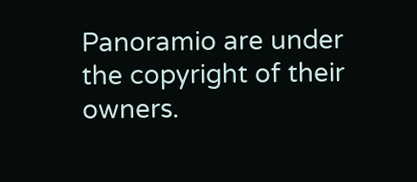Panoramio are under the copyright of their owners.